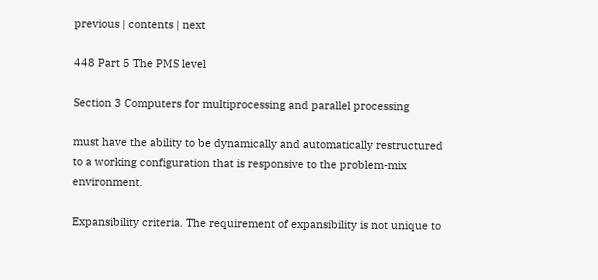previous | contents | next

448 Part 5 The PMS level

Section 3 Computers for multiprocessing and parallel processing

must have the ability to be dynamically and automatically restructured to a working configuration that is responsive to the problem-mix environment.

Expansibility criteria. The requirement of expansibility is not unique to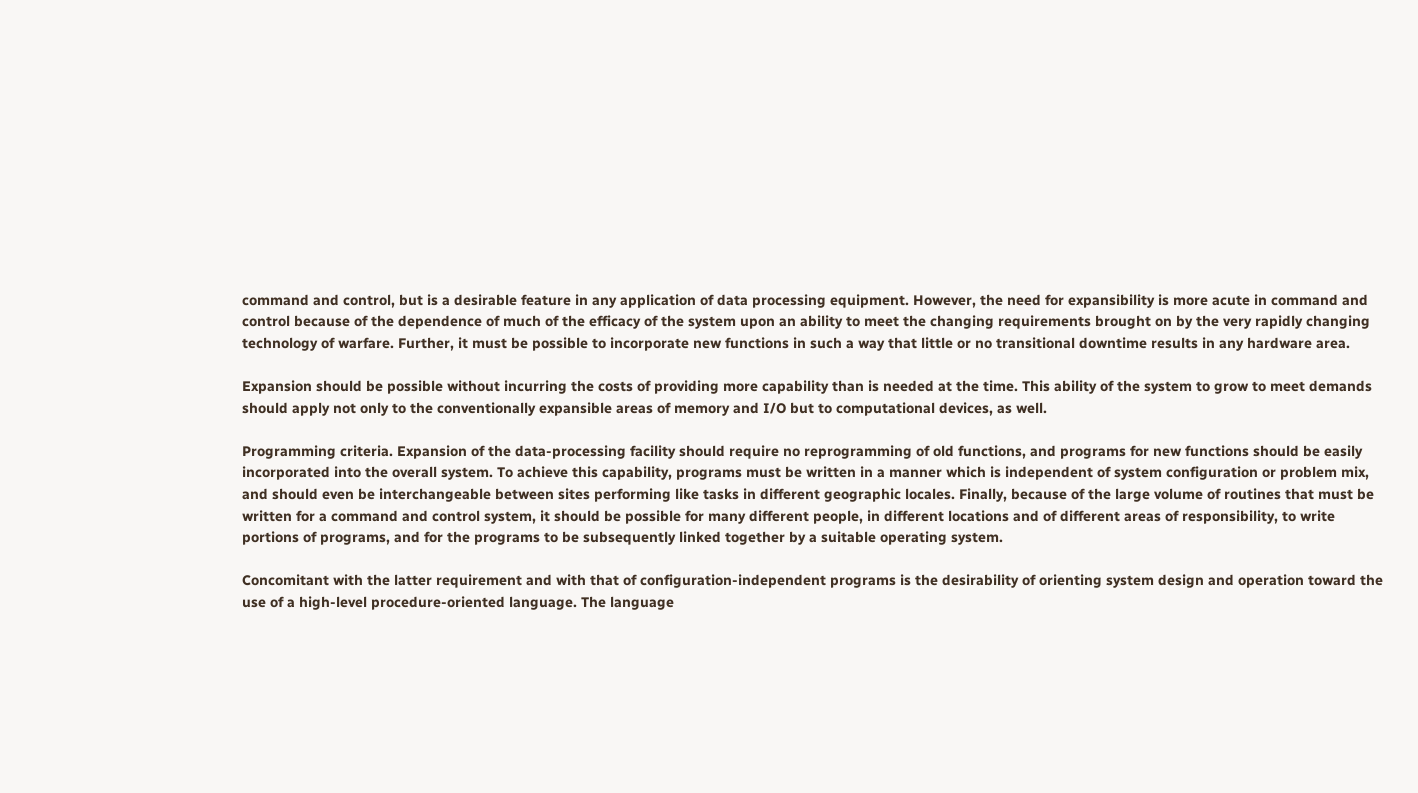command and control, but is a desirable feature in any application of data processing equipment. However, the need for expansibility is more acute in command and control because of the dependence of much of the efficacy of the system upon an ability to meet the changing requirements brought on by the very rapidly changing technology of warfare. Further, it must be possible to incorporate new functions in such a way that little or no transitional downtime results in any hardware area.

Expansion should be possible without incurring the costs of providing more capability than is needed at the time. This ability of the system to grow to meet demands should apply not only to the conventionally expansible areas of memory and I/O but to computational devices, as well.

Programming criteria. Expansion of the data-processing facility should require no reprogramming of old functions, and programs for new functions should be easily incorporated into the overall system. To achieve this capability, programs must be written in a manner which is independent of system configuration or problem mix, and should even be interchangeable between sites performing like tasks in different geographic locales. Finally, because of the large volume of routines that must be written for a command and control system, it should be possible for many different people, in different locations and of different areas of responsibility, to write portions of programs, and for the programs to be subsequently linked together by a suitable operating system.

Concomitant with the latter requirement and with that of configuration-independent programs is the desirability of orienting system design and operation toward the use of a high-level procedure-oriented language. The language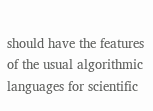should have the features of the usual algorithmic languages for scientific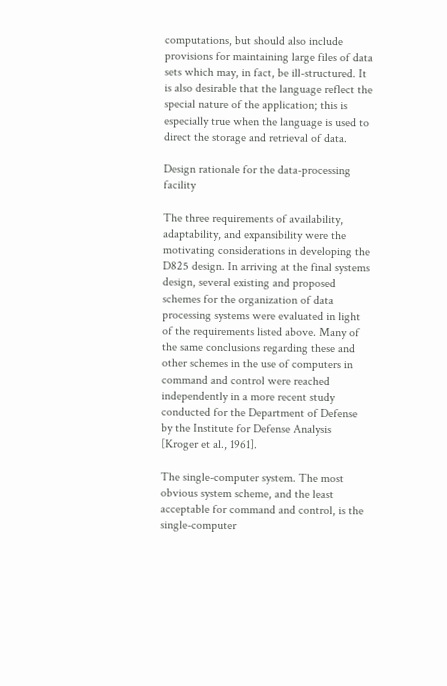computations, but should also include provisions for maintaining large files of data sets which may, in fact, be ill-structured. It is also desirable that the language reflect the special nature of the application; this is especially true when the language is used to direct the storage and retrieval of data.

Design rationale for the data-processing facility

The three requirements of availability, adaptability, and expansibility were the motivating considerations in developing the D825 design. In arriving at the final systems design, several existing and proposed schemes for the organization of data processing systems were evaluated in light of the requirements listed above. Many of the same conclusions regarding these and other schemes in the use of computers in command and control were reached independently in a more recent study conducted for the Department of Defense by the Institute for Defense Analysis [Kroger et al., 1961].

The single-computer system. The most obvious system scheme, and the least acceptable for command and control, is the single-computer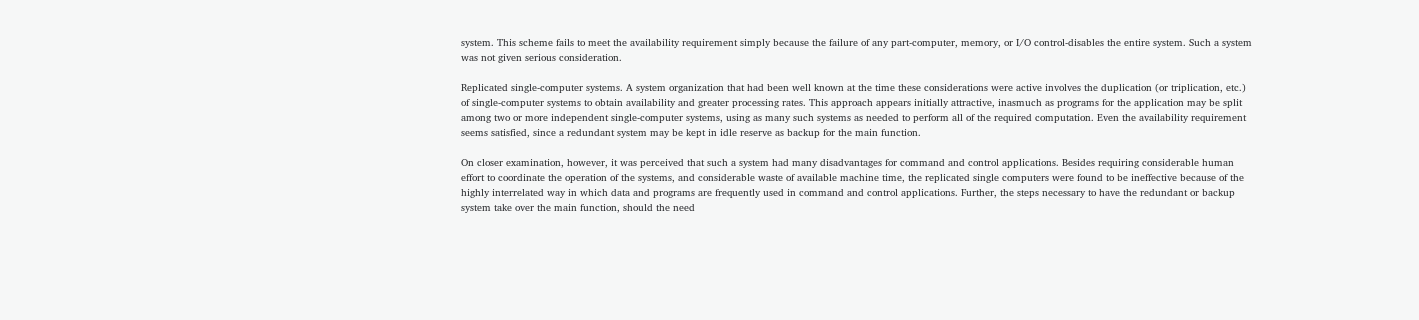system. This scheme fails to meet the availability requirement simply because the failure of any part-computer, memory, or I/O control-disables the entire system. Such a system was not given serious consideration.

Replicated single-computer systems. A system organization that had been well known at the time these considerations were active involves the duplication (or triplication, etc.) of single-computer systems to obtain availability and greater processing rates. This approach appears initially attractive, inasmuch as programs for the application may be split among two or more independent single-computer systems, using as many such systems as needed to perform all of the required computation. Even the availability requirement seems satisfied, since a redundant system may be kept in idle reserve as backup for the main function.

On closer examination, however, it was perceived that such a system had many disadvantages for command and control applications. Besides requiring considerable human effort to coordinate the operation of the systems, and considerable waste of available machine time, the replicated single computers were found to be ineffective because of the highly interrelated way in which data and programs are frequently used in command and control applications. Further, the steps necessary to have the redundant or backup system take over the main function, should the need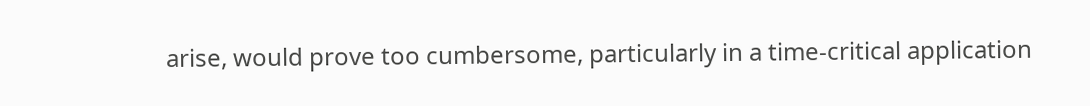arise, would prove too cumbersome, particularly in a time-critical application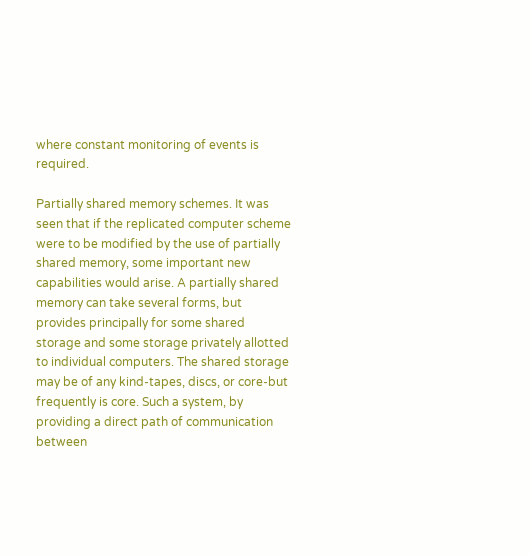where constant monitoring of events is required.

Partially shared memory schemes. It was seen that if the replicated computer scheme were to be modified by the use of partially shared memory, some important new capabilities would arise. A partially shared memory can take several forms, but provides principally for some shared storage and some storage privately allotted to individual computers. The shared storage may be of any kind-tapes, discs, or core-but frequently is core. Such a system, by providing a direct path of communication between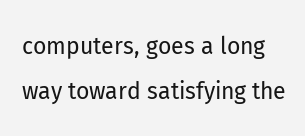computers, goes a long way toward satisfying the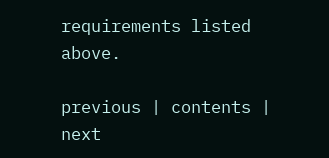requirements listed above.

previous | contents | next